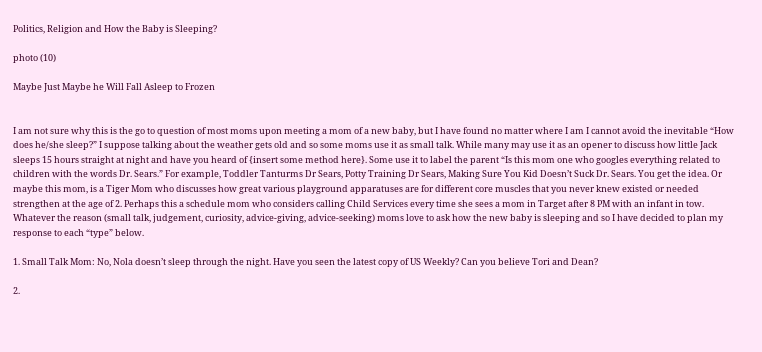Politics, Religion and How the Baby is Sleeping?

photo (10)

Maybe Just Maybe he Will Fall Asleep to Frozen


I am not sure why this is the go to question of most moms upon meeting a mom of a new baby, but I have found no matter where I am I cannot avoid the inevitable “How does he/she sleep?” I suppose talking about the weather gets old and so some moms use it as small talk. While many may use it as an opener to discuss how little Jack sleeps 15 hours straight at night and have you heard of {insert some method here}. Some use it to label the parent “Is this mom one who googles everything related to children with the words Dr. Sears.” For example, Toddler Tanturms Dr Sears, Potty Training Dr Sears, Making Sure You Kid Doesn’t Suck Dr. Sears. You get the idea. Or maybe this mom, is a Tiger Mom who discusses how great various playground apparatuses are for different core muscles that you never knew existed or needed strengthen at the age of 2. Perhaps this a schedule mom who considers calling Child Services every time she sees a mom in Target after 8 PM with an infant in tow. Whatever the reason (small talk, judgement, curiosity, advice-giving, advice-seeking) moms love to ask how the new baby is sleeping and so I have decided to plan my response to each “type” below.

1. Small Talk Mom: No, Nola doesn’t sleep through the night. Have you seen the latest copy of US Weekly? Can you believe Tori and Dean?

2.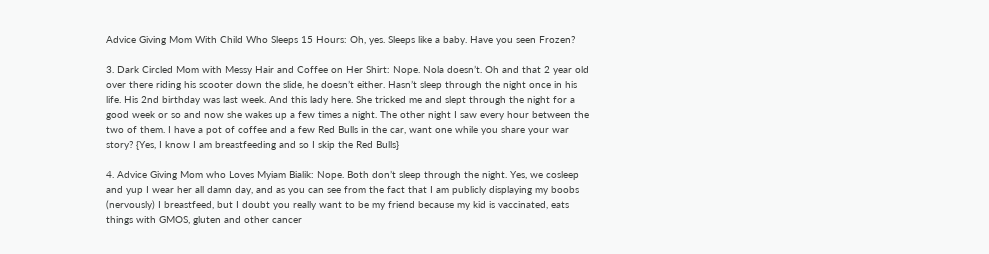Advice Giving Mom With Child Who Sleeps 15 Hours: Oh, yes. Sleeps like a baby. Have you seen Frozen?

3. Dark Circled Mom with Messy Hair and Coffee on Her Shirt: Nope. Nola doesn’t. Oh and that 2 year old over there riding his scooter down the slide, he doesn’t either. Hasn’t sleep through the night once in his life. His 2nd birthday was last week. And this lady here. She tricked me and slept through the night for a good week or so and now she wakes up a few times a night. The other night I saw every hour between the two of them. I have a pot of coffee and a few Red Bulls in the car, want one while you share your war story? {Yes, I know I am breastfeeding and so I skip the Red Bulls}

4. Advice Giving Mom who Loves Myiam Bialik: Nope. Both don’t sleep through the night. Yes, we cosleep and yup I wear her all damn day, and as you can see from the fact that I am publicly displaying my boobs (nervously) I breastfeed, but I doubt you really want to be my friend because my kid is vaccinated, eats things with GMOS, gluten and other cancer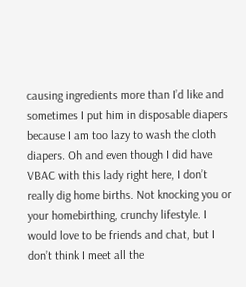causing ingredients more than I’d like and sometimes I put him in disposable diapers because I am too lazy to wash the cloth diapers. Oh and even though I did have VBAC with this lady right here, I don’t really dig home births. Not knocking you or your homebirthing, crunchy lifestyle. I would love to be friends and chat, but I don’t think I meet all the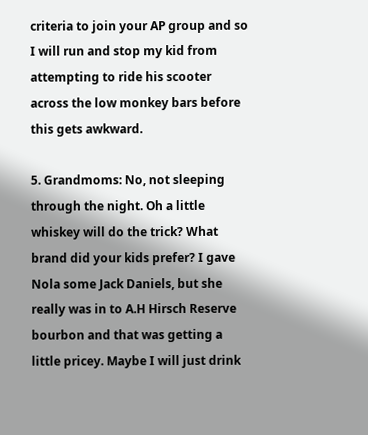criteria to join your AP group and so I will run and stop my kid from attempting to ride his scooter across the low monkey bars before this gets awkward.

5. Grandmoms: No, not sleeping through the night. Oh a little whiskey will do the trick? What brand did your kids prefer? I gave Nola some Jack Daniels, but she really was in to A.H Hirsch Reserve bourbon and that was getting a little pricey. Maybe I will just drink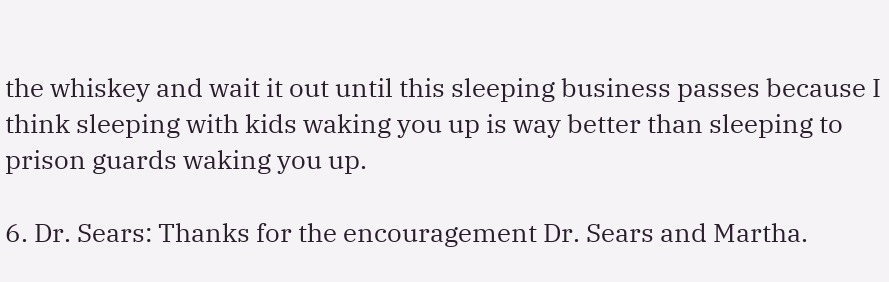the whiskey and wait it out until this sleeping business passes because I think sleeping with kids waking you up is way better than sleeping to prison guards waking you up.

6. Dr. Sears: Thanks for the encouragement Dr. Sears and Martha.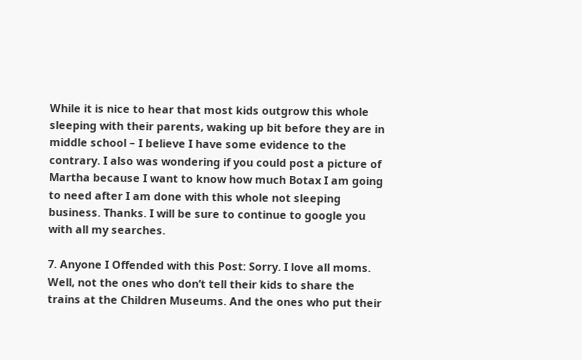While it is nice to hear that most kids outgrow this whole sleeping with their parents, waking up bit before they are in middle school – I believe I have some evidence to the contrary. I also was wondering if you could post a picture of Martha because I want to know how much Botax I am going to need after I am done with this whole not sleeping business. Thanks. I will be sure to continue to google you with all my searches.

7. Anyone I Offended with this Post: Sorry. I love all moms. Well, not the ones who don’t tell their kids to share the trains at the Children Museums. And the ones who put their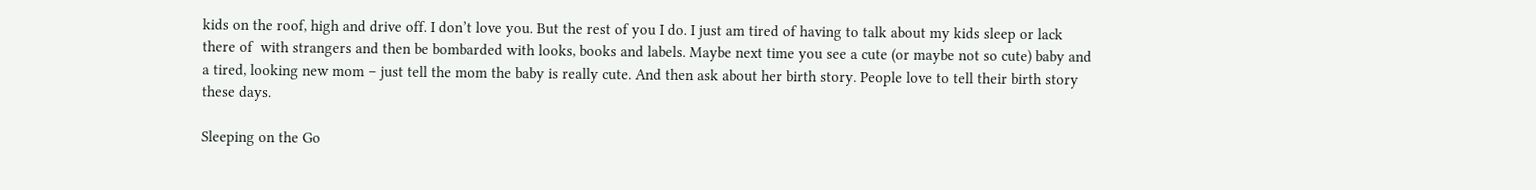kids on the roof, high and drive off. I don’t love you. But the rest of you I do. I just am tired of having to talk about my kids sleep or lack there of  with strangers and then be bombarded with looks, books and labels. Maybe next time you see a cute (or maybe not so cute) baby and a tired, looking new mom – just tell the mom the baby is really cute. And then ask about her birth story. People love to tell their birth story these days.

Sleeping on the Go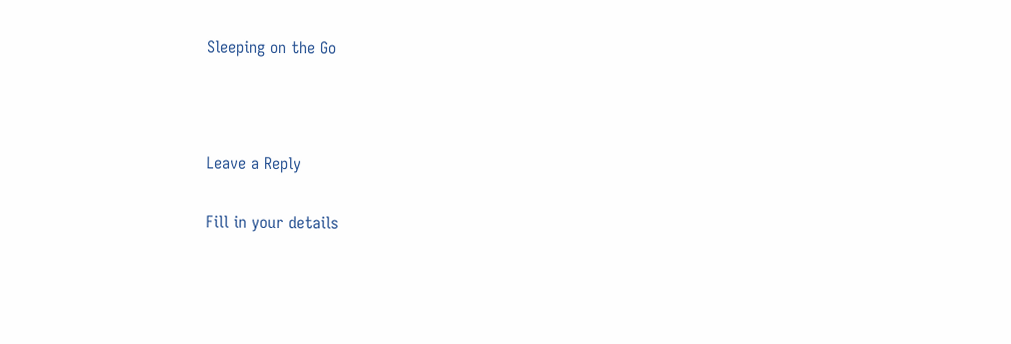Sleeping on the Go



Leave a Reply

Fill in your details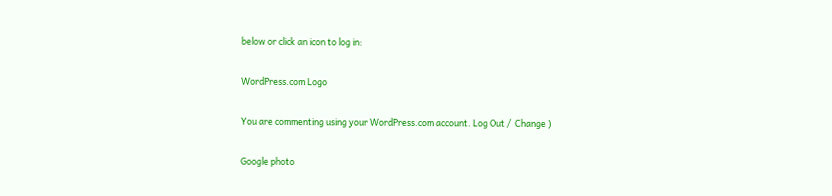below or click an icon to log in:

WordPress.com Logo

You are commenting using your WordPress.com account. Log Out /  Change )

Google photo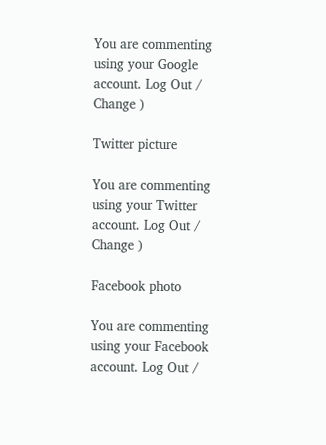You are commenting using your Google account. Log Out /  Change )

Twitter picture

You are commenting using your Twitter account. Log Out /  Change )

Facebook photo

You are commenting using your Facebook account. Log Out /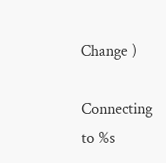Change )

Connecting to %s